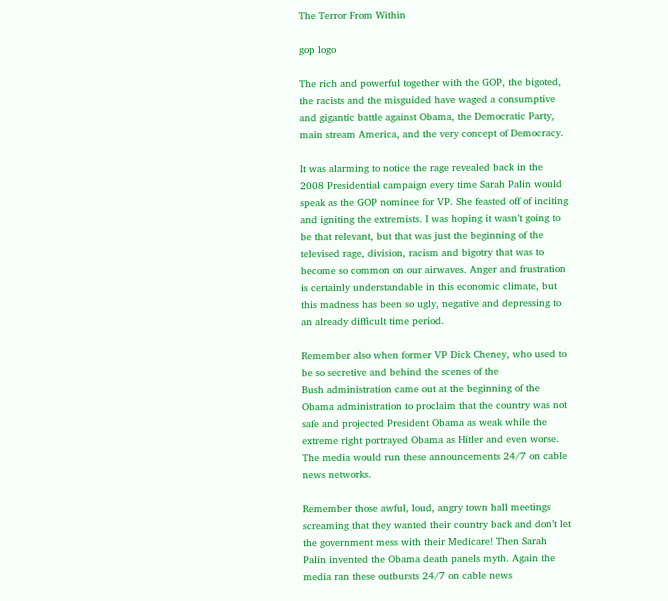The Terror From Within

gop logo

The rich and powerful together with the GOP, the bigoted, the racists and the misguided have waged a consumptive and gigantic battle against Obama, the Democratic Party, main stream America, and the very concept of Democracy.

It was alarming to notice the rage revealed back in the 2008 Presidential campaign every time Sarah Palin would speak as the GOP nominee for VP. She feasted off of inciting and igniting the extremists. I was hoping it wasn’t going to be that relevant, but that was just the beginning of the televised rage, division, racism and bigotry that was to become so common on our airwaves. Anger and frustration is certainly understandable in this economic climate, but this madness has been so ugly, negative and depressing to an already difficult time period.

Remember also when former VP Dick Cheney, who used to be so secretive and behind the scenes of the
Bush administration came out at the beginning of the Obama administration to proclaim that the country was not safe and projected President Obama as weak while the extreme right portrayed Obama as Hitler and even worse. The media would run these announcements 24/7 on cable news networks.

Remember those awful, loud, angry town hall meetings screaming that they wanted their country back and don’t let the government mess with their Medicare! Then Sarah Palin invented the Obama death panels myth. Again the media ran these outbursts 24/7 on cable news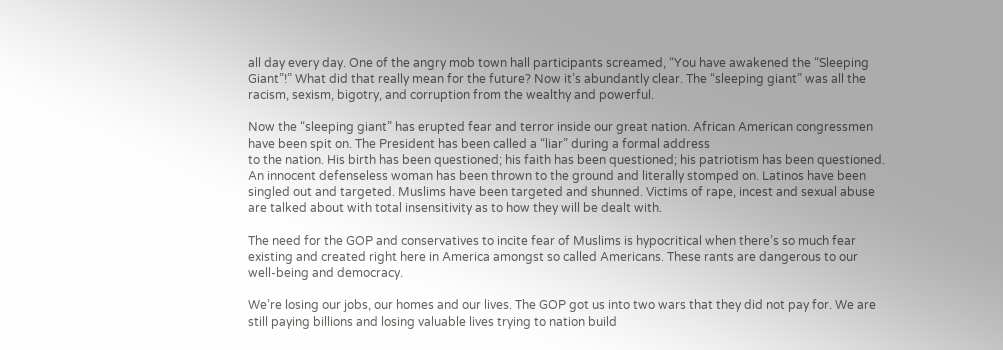all day every day. One of the angry mob town hall participants screamed, “You have awakened the “Sleeping Giant”!” What did that really mean for the future? Now it’s abundantly clear. The “sleeping giant” was all the racism, sexism, bigotry, and corruption from the wealthy and powerful.

Now the “sleeping giant” has erupted fear and terror inside our great nation. African American congressmen have been spit on. The President has been called a “liar” during a formal address
to the nation. His birth has been questioned; his faith has been questioned; his patriotism has been questioned. An innocent defenseless woman has been thrown to the ground and literally stomped on. Latinos have been singled out and targeted. Muslims have been targeted and shunned. Victims of rape, incest and sexual abuse are talked about with total insensitivity as to how they will be dealt with.

The need for the GOP and conservatives to incite fear of Muslims is hypocritical when there’s so much fear existing and created right here in America amongst so called Americans. These rants are dangerous to our well-being and democracy.

We’re losing our jobs, our homes and our lives. The GOP got us into two wars that they did not pay for. We are still paying billions and losing valuable lives trying to nation build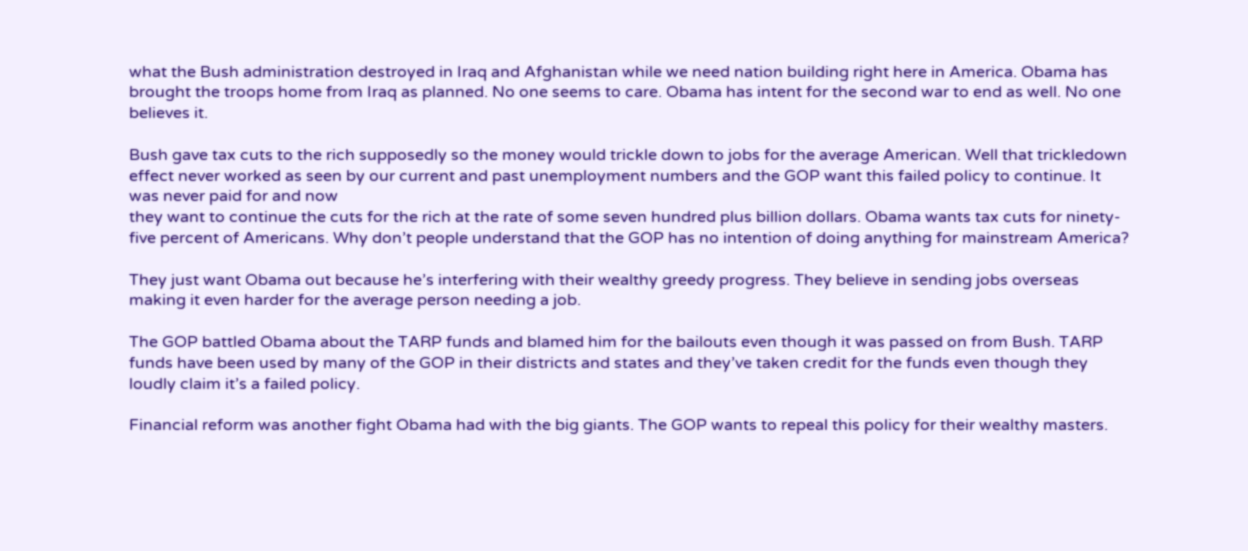what the Bush administration destroyed in Iraq and Afghanistan while we need nation building right here in America. Obama has brought the troops home from Iraq as planned. No one seems to care. Obama has intent for the second war to end as well. No one believes it.

Bush gave tax cuts to the rich supposedly so the money would trickle down to jobs for the average American. Well that trickledown effect never worked as seen by our current and past unemployment numbers and the GOP want this failed policy to continue. It was never paid for and now
they want to continue the cuts for the rich at the rate of some seven hundred plus billion dollars. Obama wants tax cuts for ninety-five percent of Americans. Why don’t people understand that the GOP has no intention of doing anything for mainstream America?

They just want Obama out because he’s interfering with their wealthy greedy progress. They believe in sending jobs overseas making it even harder for the average person needing a job.

The GOP battled Obama about the TARP funds and blamed him for the bailouts even though it was passed on from Bush. TARP funds have been used by many of the GOP in their districts and states and they’ve taken credit for the funds even though they loudly claim it’s a failed policy.

Financial reform was another fight Obama had with the big giants. The GOP wants to repeal this policy for their wealthy masters.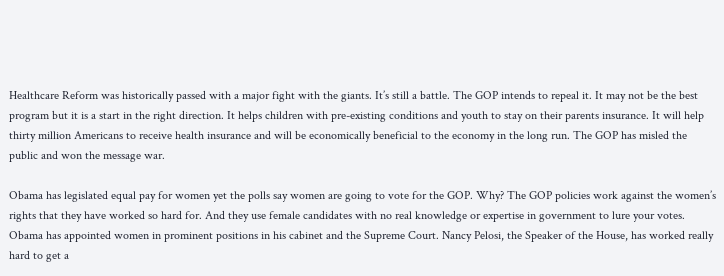Healthcare Reform was historically passed with a major fight with the giants. It’s still a battle. The GOP intends to repeal it. It may not be the best program but it is a start in the right direction. It helps children with pre-existing conditions and youth to stay on their parents insurance. It will help thirty million Americans to receive health insurance and will be economically beneficial to the economy in the long run. The GOP has misled the public and won the message war.

Obama has legislated equal pay for women yet the polls say women are going to vote for the GOP. Why? The GOP policies work against the women’s rights that they have worked so hard for. And they use female candidates with no real knowledge or expertise in government to lure your votes. Obama has appointed women in prominent positions in his cabinet and the Supreme Court. Nancy Pelosi, the Speaker of the House, has worked really hard to get a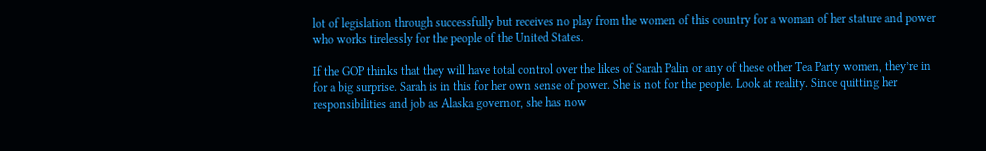lot of legislation through successfully but receives no play from the women of this country for a woman of her stature and power who works tirelessly for the people of the United States.

If the GOP thinks that they will have total control over the likes of Sarah Palin or any of these other Tea Party women, they’re in for a big surprise. Sarah is in this for her own sense of power. She is not for the people. Look at reality. Since quitting her responsibilities and job as Alaska governor, she has now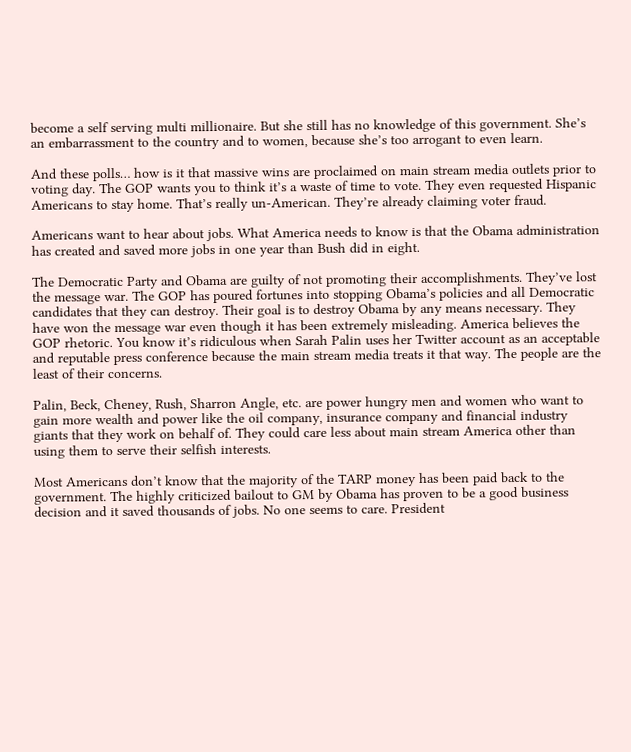become a self serving multi millionaire. But she still has no knowledge of this government. She’s an embarrassment to the country and to women, because she’s too arrogant to even learn.

And these polls… how is it that massive wins are proclaimed on main stream media outlets prior to voting day. The GOP wants you to think it’s a waste of time to vote. They even requested Hispanic Americans to stay home. That’s really un-American. They’re already claiming voter fraud.

Americans want to hear about jobs. What America needs to know is that the Obama administration has created and saved more jobs in one year than Bush did in eight.

The Democratic Party and Obama are guilty of not promoting their accomplishments. They’ve lost the message war. The GOP has poured fortunes into stopping Obama’s policies and all Democratic candidates that they can destroy. Their goal is to destroy Obama by any means necessary. They have won the message war even though it has been extremely misleading. America believes the GOP rhetoric. You know it’s ridiculous when Sarah Palin uses her Twitter account as an acceptable and reputable press conference because the main stream media treats it that way. The people are the least of their concerns.

Palin, Beck, Cheney, Rush, Sharron Angle, etc. are power hungry men and women who want to gain more wealth and power like the oil company, insurance company and financial industry giants that they work on behalf of. They could care less about main stream America other than using them to serve their selfish interests.

Most Americans don’t know that the majority of the TARP money has been paid back to the government. The highly criticized bailout to GM by Obama has proven to be a good business decision and it saved thousands of jobs. No one seems to care. President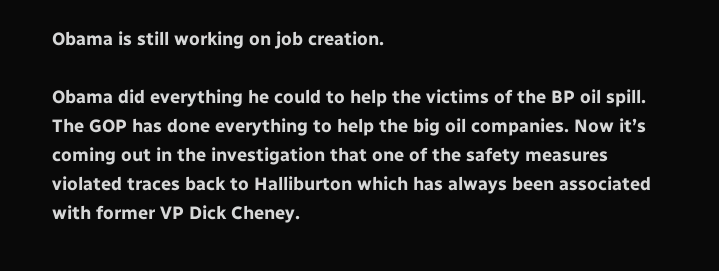Obama is still working on job creation.

Obama did everything he could to help the victims of the BP oil spill. The GOP has done everything to help the big oil companies. Now it’s coming out in the investigation that one of the safety measures violated traces back to Halliburton which has always been associated with former VP Dick Cheney.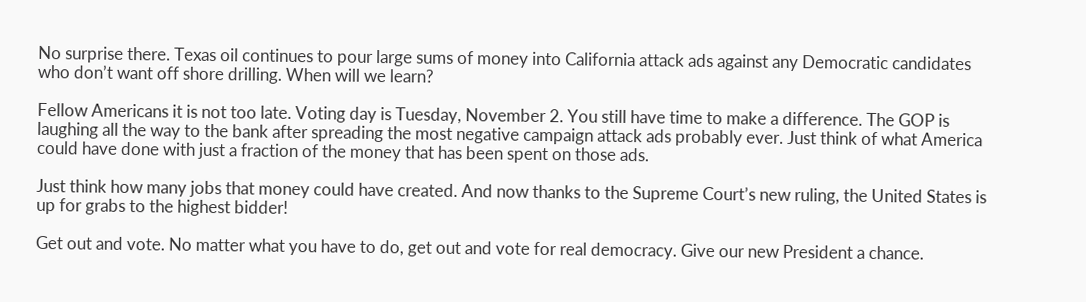No surprise there. Texas oil continues to pour large sums of money into California attack ads against any Democratic candidates who don’t want off shore drilling. When will we learn?

Fellow Americans it is not too late. Voting day is Tuesday, November 2. You still have time to make a difference. The GOP is laughing all the way to the bank after spreading the most negative campaign attack ads probably ever. Just think of what America could have done with just a fraction of the money that has been spent on those ads.

Just think how many jobs that money could have created. And now thanks to the Supreme Court’s new ruling, the United States is up for grabs to the highest bidder!

Get out and vote. No matter what you have to do, get out and vote for real democracy. Give our new President a chance.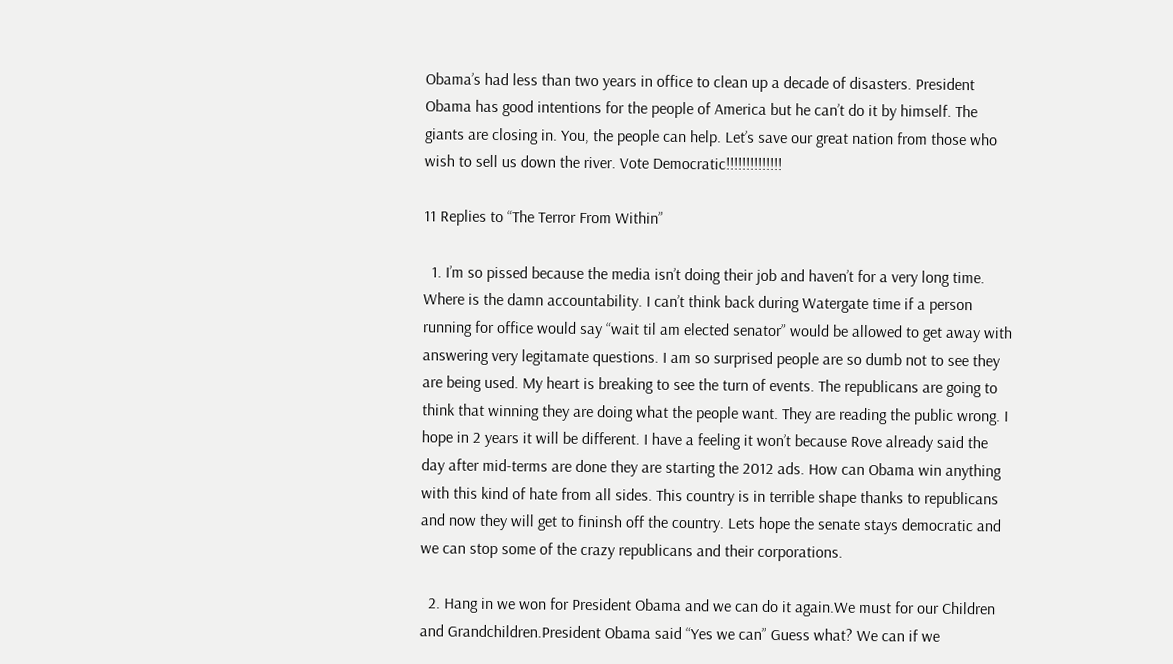Obama’s had less than two years in office to clean up a decade of disasters. President Obama has good intentions for the people of America but he can’t do it by himself. The giants are closing in. You, the people can help. Let’s save our great nation from those who wish to sell us down the river. Vote Democratic!!!!!!!!!!!!!!

11 Replies to “The Terror From Within”

  1. I’m so pissed because the media isn’t doing their job and haven’t for a very long time. Where is the damn accountability. I can’t think back during Watergate time if a person running for office would say “wait til am elected senator” would be allowed to get away with answering very legitamate questions. I am so surprised people are so dumb not to see they are being used. My heart is breaking to see the turn of events. The republicans are going to think that winning they are doing what the people want. They are reading the public wrong. I hope in 2 years it will be different. I have a feeling it won’t because Rove already said the day after mid-terms are done they are starting the 2012 ads. How can Obama win anything with this kind of hate from all sides. This country is in terrible shape thanks to republicans and now they will get to fininsh off the country. Lets hope the senate stays democratic and we can stop some of the crazy republicans and their corporations.

  2. Hang in we won for President Obama and we can do it again.We must for our Children and Grandchildren.President Obama said “Yes we can” Guess what? We can if we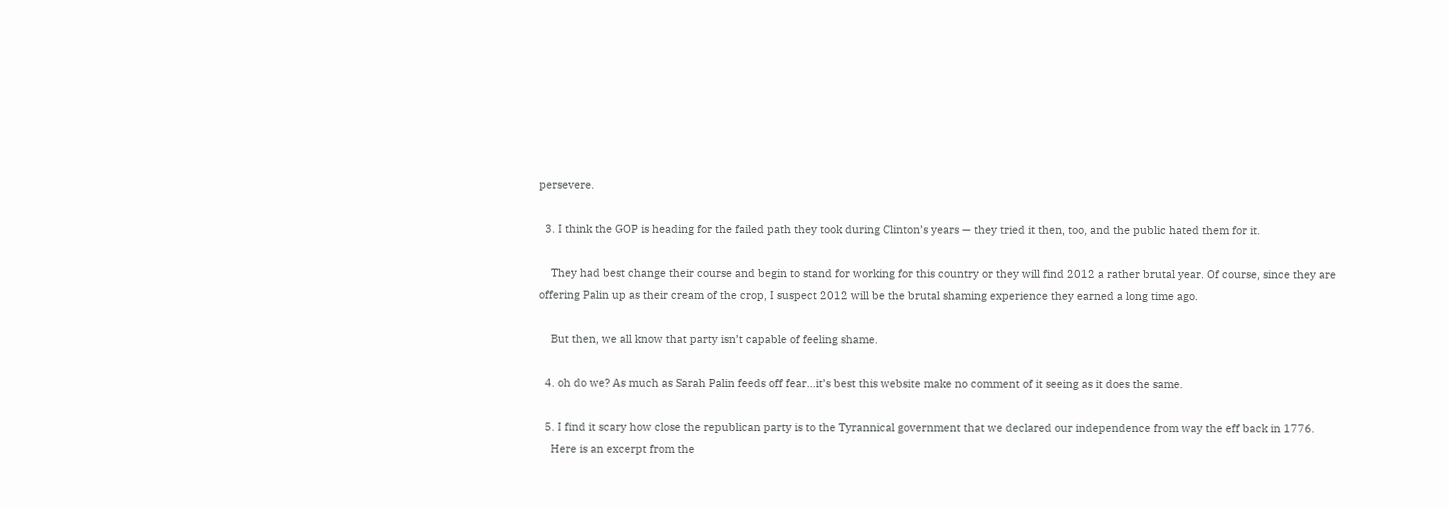persevere.

  3. I think the GOP is heading for the failed path they took during Clinton’s years — they tried it then, too, and the public hated them for it.

    They had best change their course and begin to stand for working for this country or they will find 2012 a rather brutal year. Of course, since they are offering Palin up as their cream of the crop, I suspect 2012 will be the brutal shaming experience they earned a long time ago.

    But then, we all know that party isn’t capable of feeling shame.

  4. oh do we? As much as Sarah Palin feeds off fear…it’s best this website make no comment of it seeing as it does the same.

  5. I find it scary how close the republican party is to the Tyrannical government that we declared our independence from way the eff back in 1776.
    Here is an excerpt from the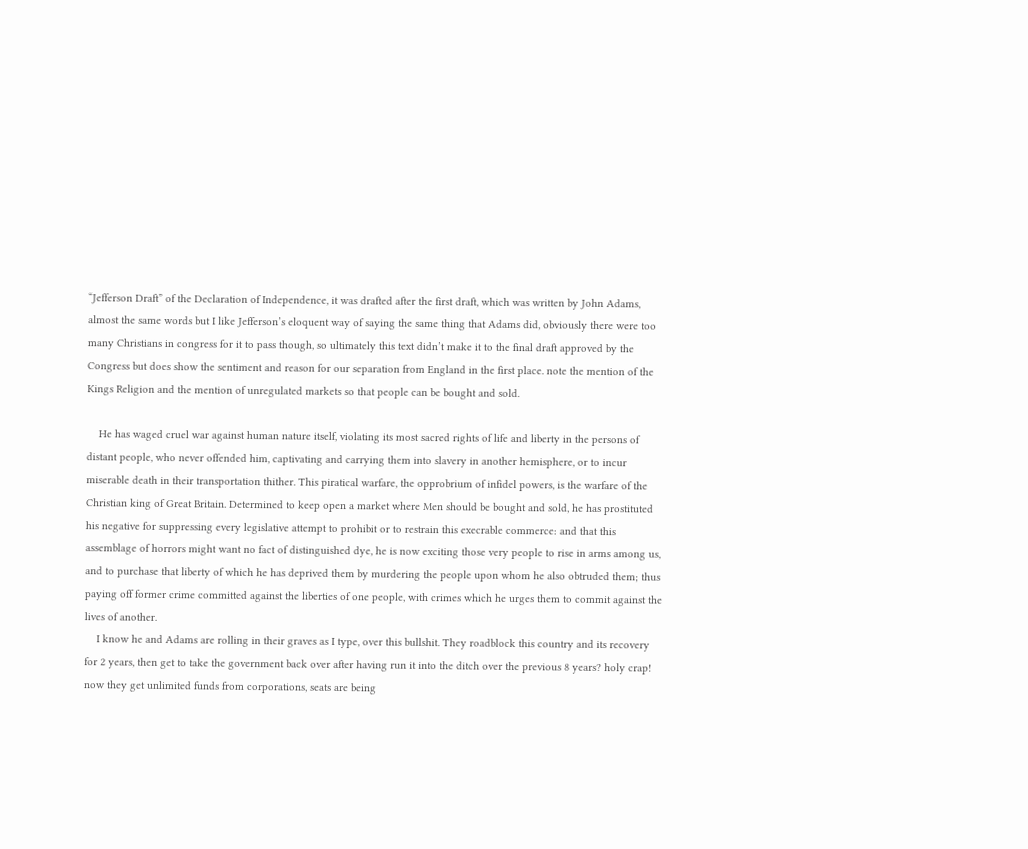“Jefferson Draft” of the Declaration of Independence, it was drafted after the first draft, which was written by John Adams, almost the same words but I like Jefferson’s eloquent way of saying the same thing that Adams did, obviously there were too many Christians in congress for it to pass though, so ultimately this text didn’t make it to the final draft approved by the Congress but does show the sentiment and reason for our separation from England in the first place. note the mention of the Kings Religion and the mention of unregulated markets so that people can be bought and sold.

    He has waged cruel war against human nature itself, violating its most sacred rights of life and liberty in the persons of distant people, who never offended him, captivating and carrying them into slavery in another hemisphere, or to incur miserable death in their transportation thither. This piratical warfare, the opprobrium of infidel powers, is the warfare of the Christian king of Great Britain. Determined to keep open a market where Men should be bought and sold, he has prostituted his negative for suppressing every legislative attempt to prohibit or to restrain this execrable commerce: and that this assemblage of horrors might want no fact of distinguished dye, he is now exciting those very people to rise in arms among us, and to purchase that liberty of which he has deprived them by murdering the people upon whom he also obtruded them; thus paying off former crime committed against the liberties of one people, with crimes which he urges them to commit against the lives of another.
    I know he and Adams are rolling in their graves as I type, over this bullshit. They roadblock this country and its recovery for 2 years, then get to take the government back over after having run it into the ditch over the previous 8 years? holy crap! now they get unlimited funds from corporations, seats are being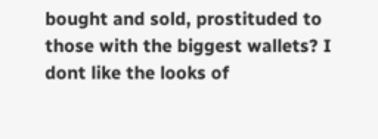bought and sold, prostituded to those with the biggest wallets? I dont like the looks of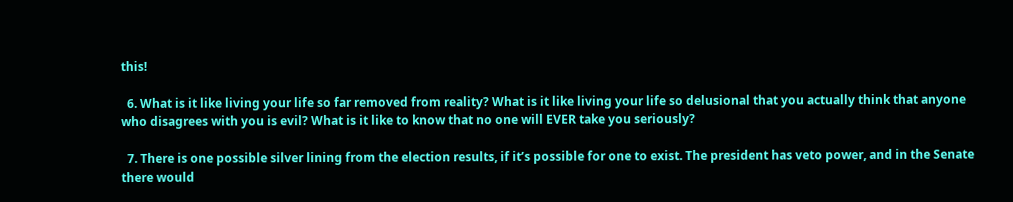this!

  6. What is it like living your life so far removed from reality? What is it like living your life so delusional that you actually think that anyone who disagrees with you is evil? What is it like to know that no one will EVER take you seriously?

  7. There is one possible silver lining from the election results, if it’s possible for one to exist. The president has veto power, and in the Senate there would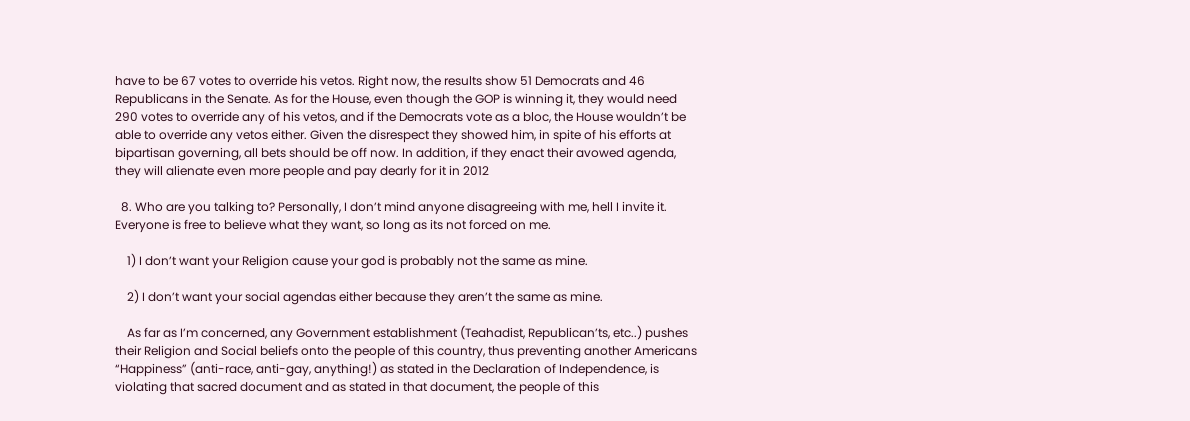have to be 67 votes to override his vetos. Right now, the results show 51 Democrats and 46 Republicans in the Senate. As for the House, even though the GOP is winning it, they would need 290 votes to override any of his vetos, and if the Democrats vote as a bloc, the House wouldn’t be able to override any vetos either. Given the disrespect they showed him, in spite of his efforts at bipartisan governing, all bets should be off now. In addition, if they enact their avowed agenda, they will alienate even more people and pay dearly for it in 2012

  8. Who are you talking to? Personally, I don’t mind anyone disagreeing with me, hell I invite it. Everyone is free to believe what they want, so long as its not forced on me.

    1) I don’t want your Religion cause your god is probably not the same as mine.

    2) I don’t want your social agendas either because they aren’t the same as mine.

    As far as I’m concerned, any Government establishment (Teahadist, Republican’ts, etc..) pushes their Religion and Social beliefs onto the people of this country, thus preventing another Americans “Happiness” (anti-race, anti-gay, anything!) as stated in the Declaration of Independence, is violating that sacred document and as stated in that document, the people of this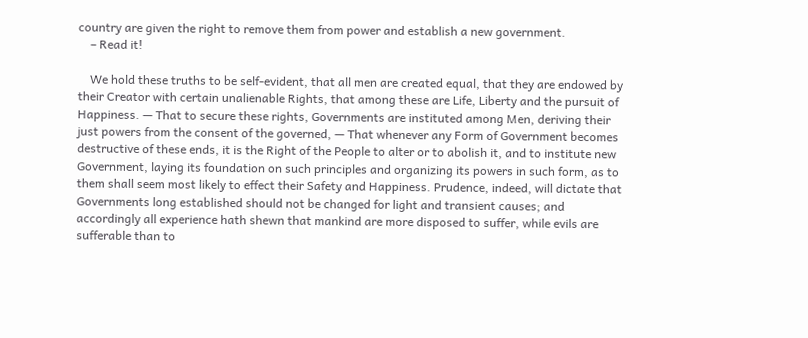country are given the right to remove them from power and establish a new government.
    – Read it!

    We hold these truths to be self-evident, that all men are created equal, that they are endowed by their Creator with certain unalienable Rights, that among these are Life, Liberty and the pursuit of Happiness. — That to secure these rights, Governments are instituted among Men, deriving their just powers from the consent of the governed, — That whenever any Form of Government becomes destructive of these ends, it is the Right of the People to alter or to abolish it, and to institute new Government, laying its foundation on such principles and organizing its powers in such form, as to them shall seem most likely to effect their Safety and Happiness. Prudence, indeed, will dictate that Governments long established should not be changed for light and transient causes; and accordingly all experience hath shewn that mankind are more disposed to suffer, while evils are sufferable than to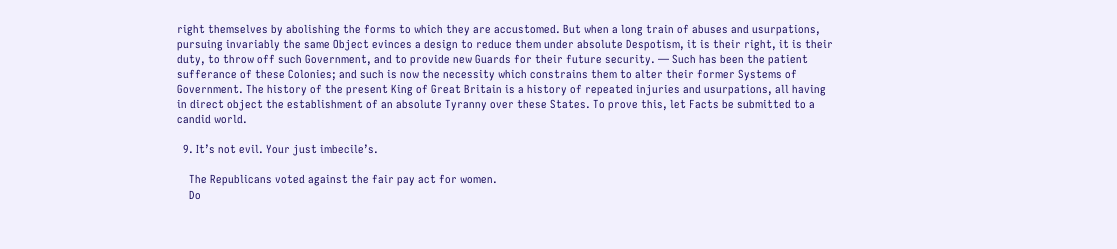right themselves by abolishing the forms to which they are accustomed. But when a long train of abuses and usurpations, pursuing invariably the same Object evinces a design to reduce them under absolute Despotism, it is their right, it is their duty, to throw off such Government, and to provide new Guards for their future security. — Such has been the patient sufferance of these Colonies; and such is now the necessity which constrains them to alter their former Systems of Government. The history of the present King of Great Britain is a history of repeated injuries and usurpations, all having in direct object the establishment of an absolute Tyranny over these States. To prove this, let Facts be submitted to a candid world.

  9. It’s not evil. Your just imbecile’s.

    The Republicans voted against the fair pay act for women.
    Do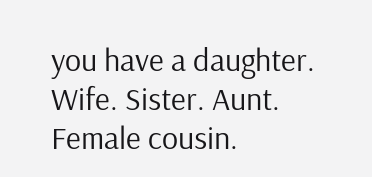you have a daughter. Wife. Sister. Aunt. Female cousin.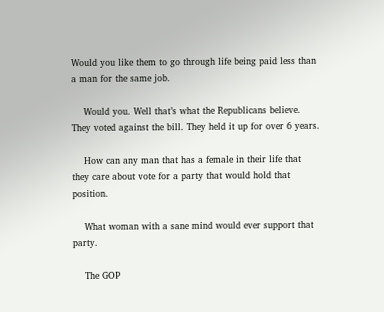Would you like them to go through life being paid less than a man for the same job.

    Would you. Well that’s what the Republicans believe. They voted against the bill. They held it up for over 6 years.

    How can any man that has a female in their life that they care about vote for a party that would hold that position.

    What woman with a sane mind would ever support that party.

    The GOP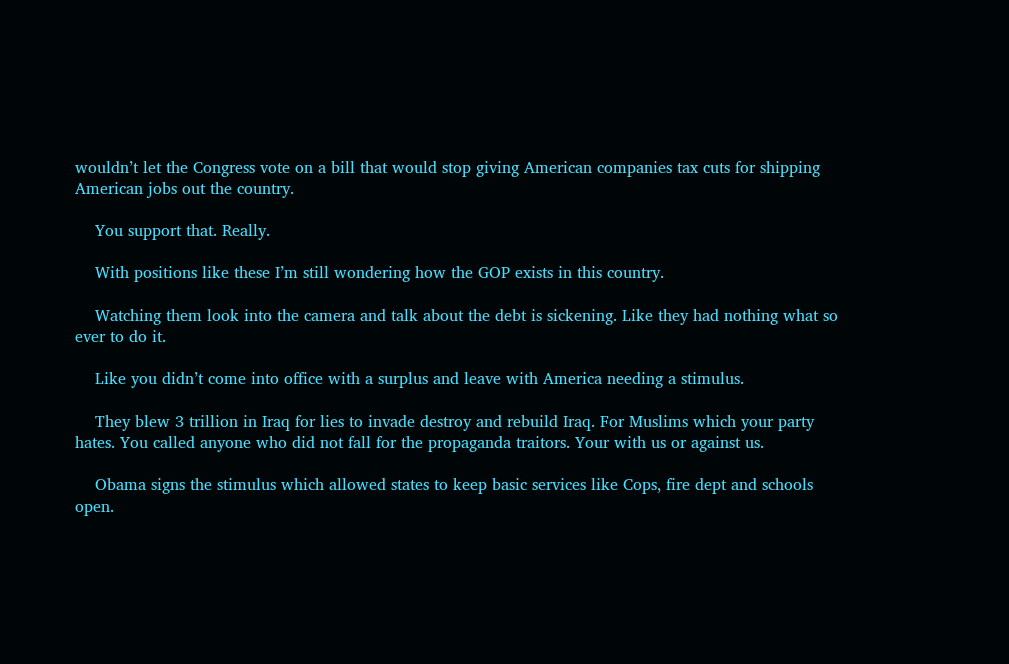wouldn’t let the Congress vote on a bill that would stop giving American companies tax cuts for shipping American jobs out the country.

    You support that. Really.

    With positions like these I’m still wondering how the GOP exists in this country.

    Watching them look into the camera and talk about the debt is sickening. Like they had nothing what so ever to do it.

    Like you didn’t come into office with a surplus and leave with America needing a stimulus.

    They blew 3 trillion in Iraq for lies to invade destroy and rebuild Iraq. For Muslims which your party hates. You called anyone who did not fall for the propaganda traitors. Your with us or against us.

    Obama signs the stimulus which allowed states to keep basic services like Cops, fire dept and schools open.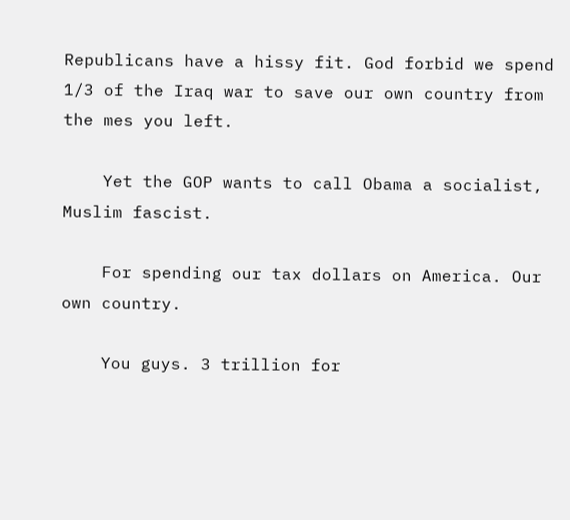Republicans have a hissy fit. God forbid we spend 1/3 of the Iraq war to save our own country from the mes you left.

    Yet the GOP wants to call Obama a socialist, Muslim fascist.

    For spending our tax dollars on America. Our own country.

    You guys. 3 trillion for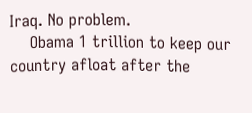Iraq. No problem.
    Obama 1 trillion to keep our country afloat after the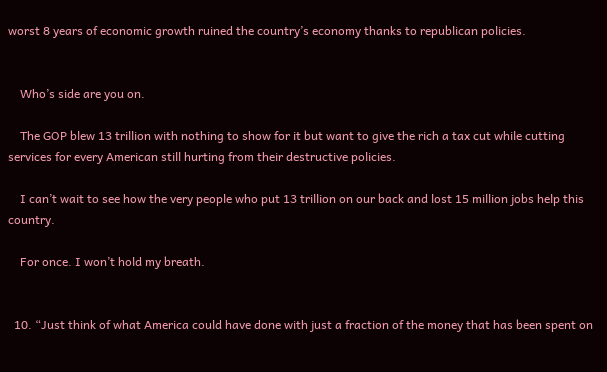worst 8 years of economic growth ruined the country’s economy thanks to republican policies.


    Who’s side are you on.

    The GOP blew 13 trillion with nothing to show for it but want to give the rich a tax cut while cutting services for every American still hurting from their destructive policies.

    I can’t wait to see how the very people who put 13 trillion on our back and lost 15 million jobs help this country.

    For once. I won’t hold my breath.


  10. “Just think of what America could have done with just a fraction of the money that has been spent on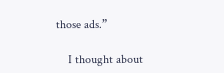those ads.”

    I thought about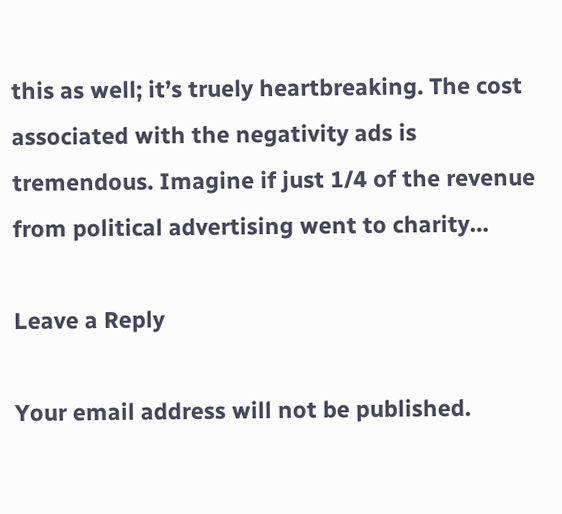this as well; it’s truely heartbreaking. The cost associated with the negativity ads is tremendous. Imagine if just 1/4 of the revenue from political advertising went to charity…

Leave a Reply

Your email address will not be published.